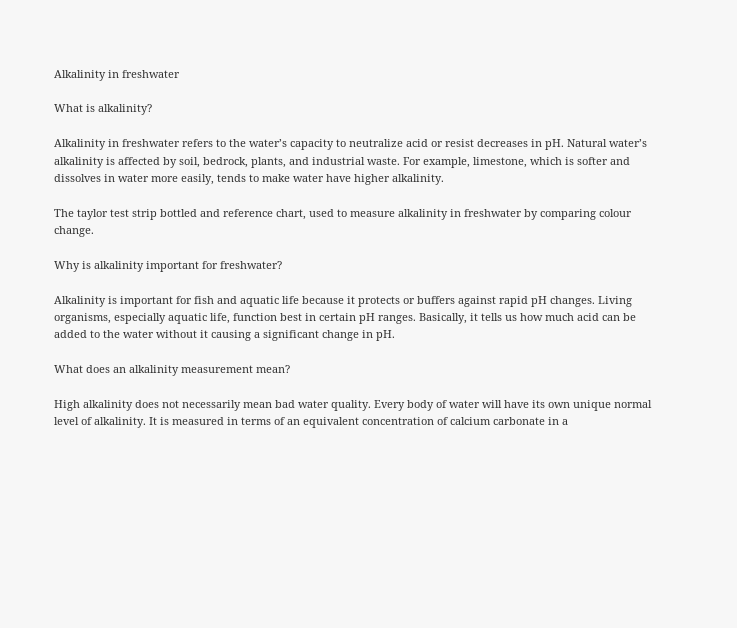Alkalinity in freshwater

What is alkalinity?

Alkalinity in freshwater refers to the water’s capacity to neutralize acid or resist decreases in pH. Natural water’s alkalinity is affected by soil, bedrock, plants, and industrial waste. For example, limestone, which is softer and dissolves in water more easily, tends to make water have higher alkalinity.

The taylor test strip bottled and reference chart, used to measure alkalinity in freshwater by comparing colour change.

Why is alkalinity important for freshwater?

Alkalinity is important for fish and aquatic life because it protects or buffers against rapid pH changes. Living organisms, especially aquatic life, function best in certain pH ranges. Basically, it tells us how much acid can be added to the water without it causing a significant change in pH.

What does an alkalinity measurement mean?

High alkalinity does not necessarily mean bad water quality. Every body of water will have its own unique normal level of alkalinity. It is measured in terms of an equivalent concentration of calcium carbonate in a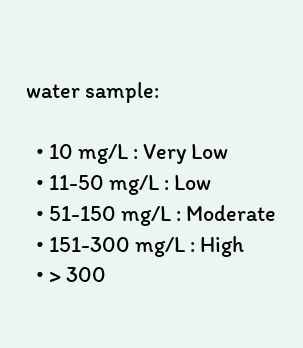water sample:

  • 10 mg/L : Very Low
  • 11-50 mg/L : Low
  • 51-150 mg/L : Moderate
  • 151-300 mg/L : High
  • > 300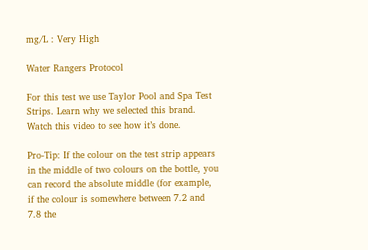mg/L : Very High

Water Rangers Protocol

For this test we use Taylor Pool and Spa Test Strips. Learn why we selected this brand. Watch this video to see how it’s done.

Pro-Tip: If the colour on the test strip appears in the middle of two colours on the bottle, you can record the absolute middle (for example, if the colour is somewhere between 7.2 and 7.8 the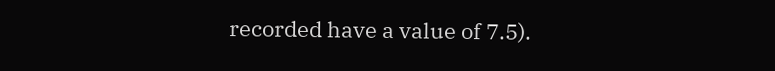recorded have a value of 7.5).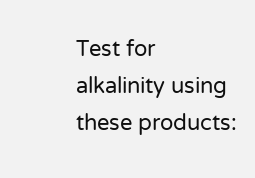Test for alkalinity using these products: